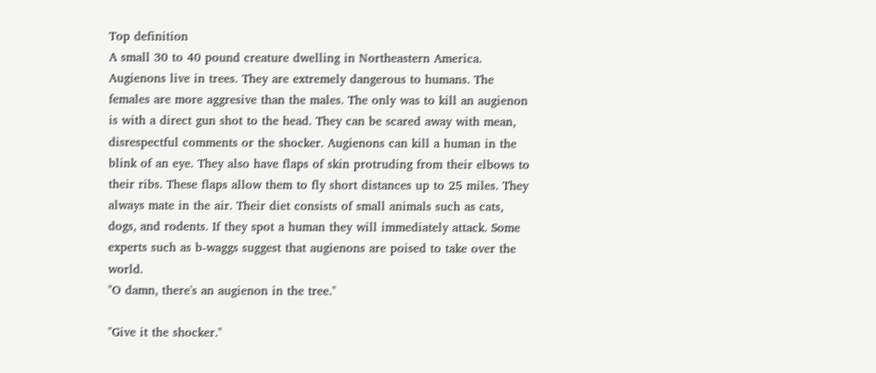Top definition
A small 30 to 40 pound creature dwelling in Northeastern America. Augienons live in trees. They are extremely dangerous to humans. The females are more aggresive than the males. The only was to kill an augienon is with a direct gun shot to the head. They can be scared away with mean, disrespectful comments or the shocker. Augienons can kill a human in the blink of an eye. They also have flaps of skin protruding from their elbows to their ribs. These flaps allow them to fly short distances up to 25 miles. They always mate in the air. Their diet consists of small animals such as cats, dogs, and rodents. If they spot a human they will immediately attack. Some experts such as b-waggs suggest that augienons are poised to take over the world.
"O damn, there's an augienon in the tree."

"Give it the shocker."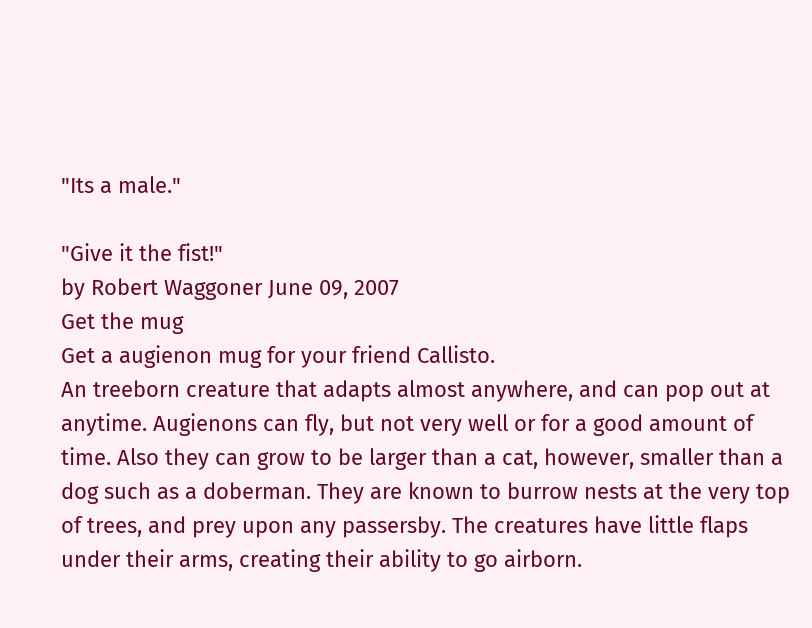"Its a male."

"Give it the fist!"
by Robert Waggoner June 09, 2007
Get the mug
Get a augienon mug for your friend Callisto.
An treeborn creature that adapts almost anywhere, and can pop out at anytime. Augienons can fly, but not very well or for a good amount of time. Also they can grow to be larger than a cat, however, smaller than a dog such as a doberman. They are known to burrow nests at the very top of trees, and prey upon any passersby. The creatures have little flaps under their arms, creating their ability to go airborn.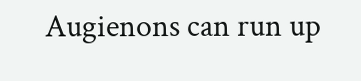Augienons can run up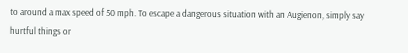to around a max speed of 50 mph. To escape a dangerous situation with an Augienon, simply say hurtful things or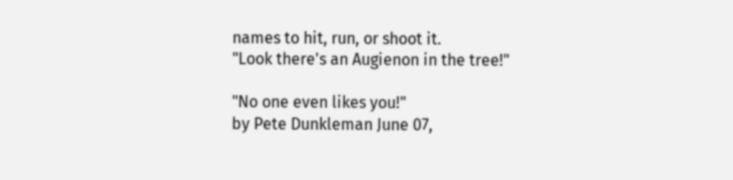names to hit, run, or shoot it.
"Look there's an Augienon in the tree!"

"No one even likes you!"
by Pete Dunkleman June 07,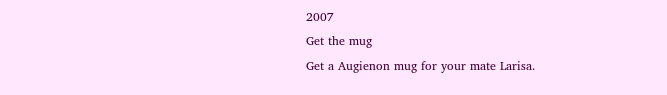2007
Get the mug
Get a Augienon mug for your mate Larisa.